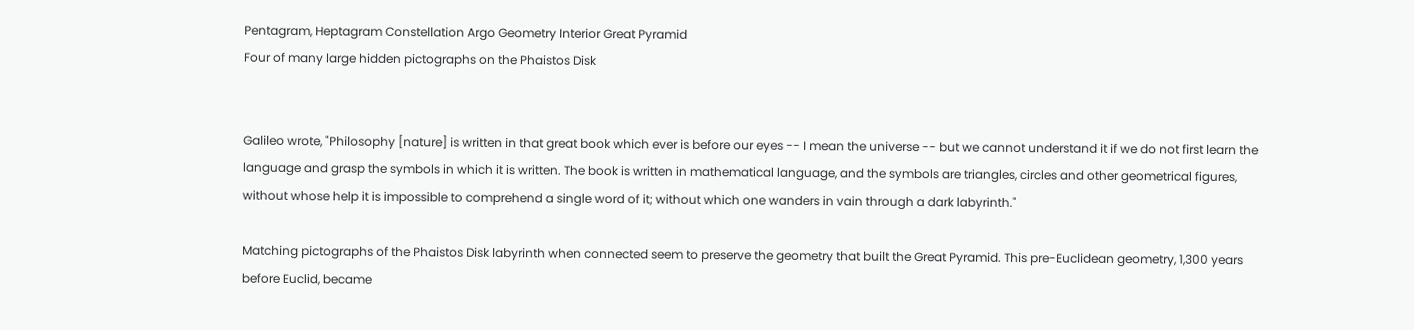Pentagram, Heptagram Constellation Argo Geometry Interior Great Pyramid
Four of many large hidden pictographs on the Phaistos Disk


Galileo wrote, "Philosophy [nature] is written in that great book which ever is before our eyes -- I mean the universe -- but we cannot understand it if we do not first learn the language and grasp the symbols in which it is written. The book is written in mathematical language, and the symbols are triangles, circles and other geometrical figures, without whose help it is impossible to comprehend a single word of it; without which one wanders in vain through a dark labyrinth."

Matching pictographs of the Phaistos Disk labyrinth when connected seem to preserve the geometry that built the Great Pyramid. This pre-Euclidean geometry, 1,300 years before Euclid, became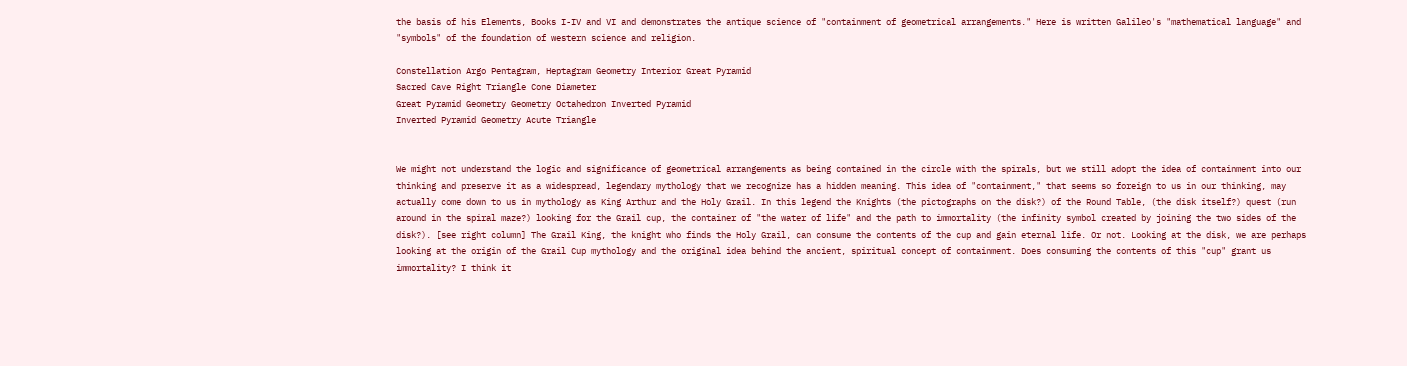the basis of his Elements, Books I-IV and VI and demonstrates the antique science of "containment of geometrical arrangements." Here is written Galileo's "mathematical language" and "symbols" of the foundation of western science and religion.

Constellation Argo Pentagram, Heptagram Geometry Interior Great Pyramid
Sacred Cave Right Triangle Cone Diameter
Great Pyramid Geometry Geometry Octahedron Inverted Pyramid
Inverted Pyramid Geometry Acute Triangle


We might not understand the logic and significance of geometrical arrangements as being contained in the circle with the spirals, but we still adopt the idea of containment into our thinking and preserve it as a widespread, legendary mythology that we recognize has a hidden meaning. This idea of "containment," that seems so foreign to us in our thinking, may actually come down to us in mythology as King Arthur and the Holy Grail. In this legend the Knights (the pictographs on the disk?) of the Round Table, (the disk itself?) quest (run around in the spiral maze?) looking for the Grail cup, the container of "the water of life" and the path to immortality (the infinity symbol created by joining the two sides of the disk?). [see right column] The Grail King, the knight who finds the Holy Grail, can consume the contents of the cup and gain eternal life. Or not. Looking at the disk, we are perhaps looking at the origin of the Grail Cup mythology and the original idea behind the ancient, spiritual concept of containment. Does consuming the contents of this "cup" grant us immortality? I think it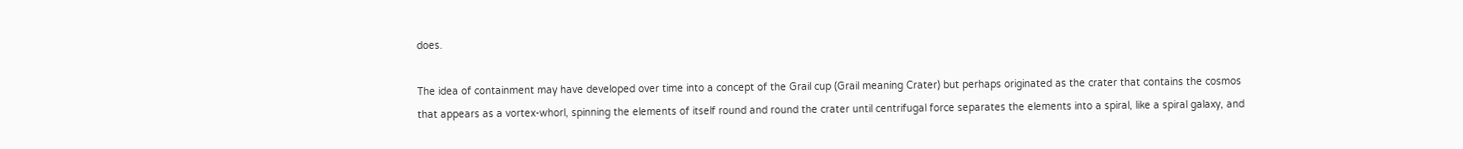does.

The idea of containment may have developed over time into a concept of the Grail cup (Grail meaning Crater) but perhaps originated as the crater that contains the cosmos that appears as a vortex-whorl, spinning the elements of itself round and round the crater until centrifugal force separates the elements into a spiral, like a spiral galaxy, and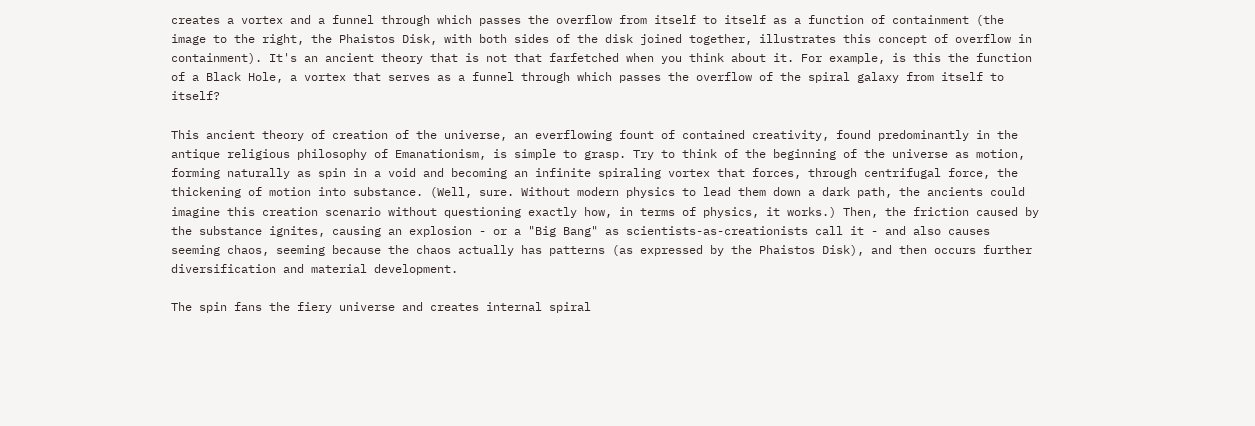creates a vortex and a funnel through which passes the overflow from itself to itself as a function of containment (the image to the right, the Phaistos Disk, with both sides of the disk joined together, illustrates this concept of overflow in containment). It's an ancient theory that is not that farfetched when you think about it. For example, is this the function of a Black Hole, a vortex that serves as a funnel through which passes the overflow of the spiral galaxy from itself to itself?

This ancient theory of creation of the universe, an everflowing fount of contained creativity, found predominantly in the antique religious philosophy of Emanationism, is simple to grasp. Try to think of the beginning of the universe as motion, forming naturally as spin in a void and becoming an infinite spiraling vortex that forces, through centrifugal force, the thickening of motion into substance. (Well, sure. Without modern physics to lead them down a dark path, the ancients could imagine this creation scenario without questioning exactly how, in terms of physics, it works.) Then, the friction caused by the substance ignites, causing an explosion - or a "Big Bang" as scientists-as-creationists call it - and also causes seeming chaos, seeming because the chaos actually has patterns (as expressed by the Phaistos Disk), and then occurs further diversification and material development.

The spin fans the fiery universe and creates internal spiral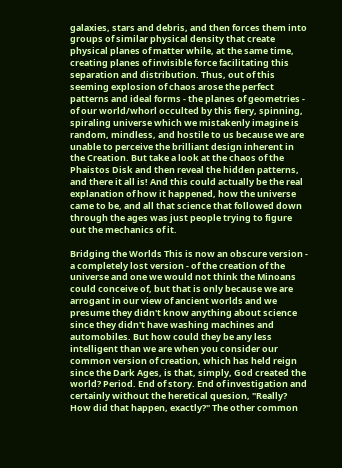galaxies, stars and debris, and then forces them into groups of similar physical density that create physical planes of matter while, at the same time, creating planes of invisible force facilitating this separation and distribution. Thus, out of this seeming explosion of chaos arose the perfect patterns and ideal forms - the planes of geometries - of our world/whorl occulted by this fiery, spinning, spiraling universe which we mistakenly imagine is random, mindless, and hostile to us because we are unable to perceive the brilliant design inherent in the Creation. But take a look at the chaos of the Phaistos Disk and then reveal the hidden patterns, and there it all is! And this could actually be the real explanation of how it happened, how the universe came to be, and all that science that followed down through the ages was just people trying to figure out the mechanics of it.

Bridging the Worlds This is now an obscure version - a completely lost version - of the creation of the universe and one we would not think the Minoans could conceive of, but that is only because we are arrogant in our view of ancient worlds and we presume they didn't know anything about science since they didn't have washing machines and automobiles. But how could they be any less intelligent than we are when you consider our common version of creation, which has held reign since the Dark Ages, is that, simply, God created the world? Period. End of story. End of investigation and certainly without the heretical quesion, "Really? How did that happen, exactly?" The other common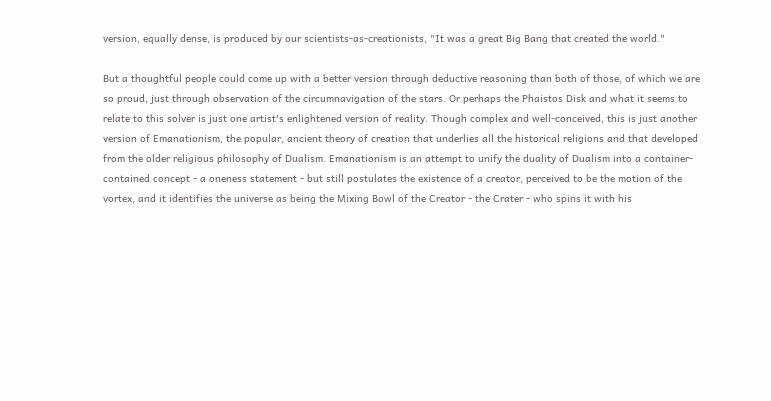version, equally dense, is produced by our scientists-as-creationists, "It was a great Big Bang that created the world."

But a thoughtful people could come up with a better version through deductive reasoning than both of those, of which we are so proud, just through observation of the circumnavigation of the stars. Or perhaps the Phaistos Disk and what it seems to relate to this solver is just one artist's enlightened version of reality. Though complex and well-conceived, this is just another version of Emanationism, the popular, ancient theory of creation that underlies all the historical religions and that developed from the older religious philosophy of Dualism. Emanationism is an attempt to unify the duality of Dualism into a container-contained concept - a oneness statement - but still postulates the existence of a creator, perceived to be the motion of the vortex, and it identifies the universe as being the Mixing Bowl of the Creator - the Crater - who spins it with his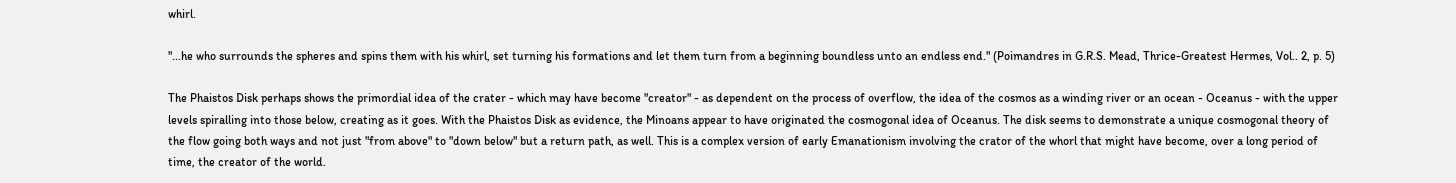whirl.

"...he who surrounds the spheres and spins them with his whirl, set turning his formations and let them turn from a beginning boundless unto an endless end." (Poimandres in G.R.S. Mead, Thrice-Greatest Hermes, Vol.. 2, p. 5)

The Phaistos Disk perhaps shows the primordial idea of the crater - which may have become "creator" - as dependent on the process of overflow, the idea of the cosmos as a winding river or an ocean - Oceanus - with the upper levels spiralling into those below, creating as it goes. With the Phaistos Disk as evidence, the Minoans appear to have originated the cosmogonal idea of Oceanus. The disk seems to demonstrate a unique cosmogonal theory of the flow going both ways and not just "from above" to "down below" but a return path, as well. This is a complex version of early Emanationism involving the crator of the whorl that might have become, over a long period of time, the creator of the world.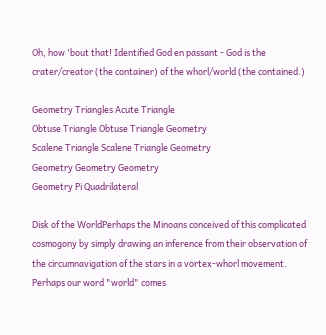Oh, how 'bout that! Identified God en passant - God is the crater/creator (the container) of the whorl/world (the contained.)

Geometry Triangles Acute Triangle
Obtuse Triangle Obtuse Triangle Geometry
Scalene Triangle Scalene Triangle Geometry
Geometry Geometry Geometry
Geometry Pi Quadrilateral

Disk of the WorldPerhaps the Minoans conceived of this complicated cosmogony by simply drawing an inference from their observation of the circumnavigation of the stars in a vortex-whorl movement. Perhaps our word "world" comes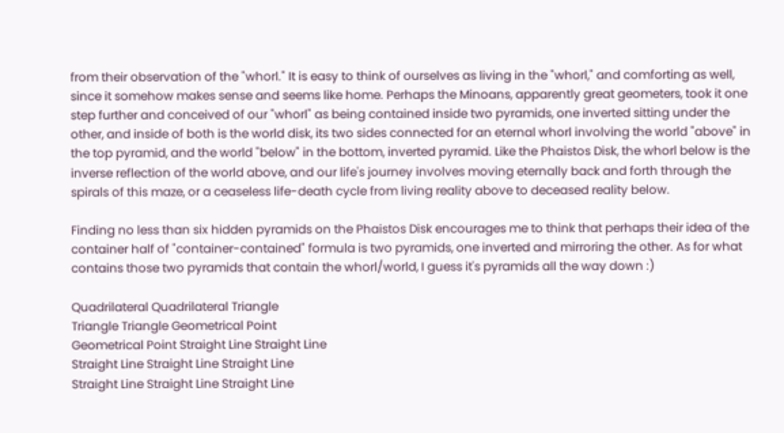from their observation of the "whorl." It is easy to think of ourselves as living in the "whorl," and comforting as well, since it somehow makes sense and seems like home. Perhaps the Minoans, apparently great geometers, took it one step further and conceived of our "whorl" as being contained inside two pyramids, one inverted sitting under the other, and inside of both is the world disk, its two sides connected for an eternal whorl involving the world "above" in the top pyramid, and the world "below" in the bottom, inverted pyramid. Like the Phaistos Disk, the whorl below is the inverse reflection of the world above, and our life's journey involves moving eternally back and forth through the spirals of this maze, or a ceaseless life-death cycle from living reality above to deceased reality below.

Finding no less than six hidden pyramids on the Phaistos Disk encourages me to think that perhaps their idea of the container half of "container-contained" formula is two pyramids, one inverted and mirroring the other. As for what contains those two pyramids that contain the whorl/world, I guess it's pyramids all the way down :)

Quadrilateral Quadrilateral Triangle
Triangle Triangle Geometrical Point
Geometrical Point Straight Line Straight Line
Straight Line Straight Line Straight Line
Straight Line Straight Line Straight Line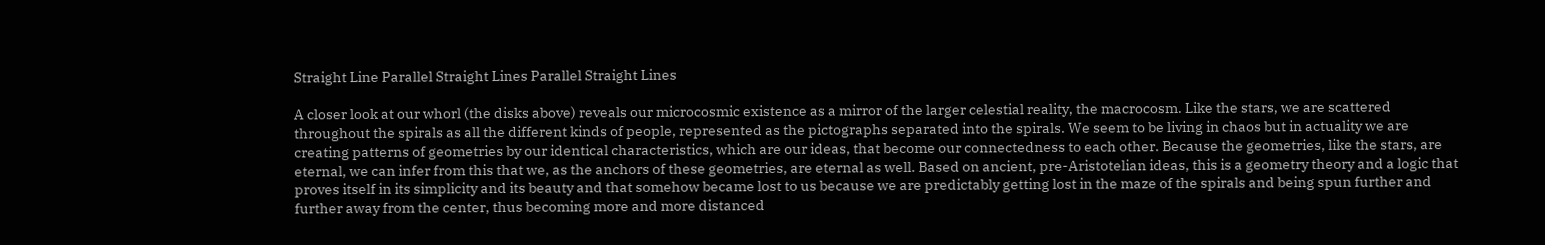Straight Line Parallel Straight Lines Parallel Straight Lines

A closer look at our whorl (the disks above) reveals our microcosmic existence as a mirror of the larger celestial reality, the macrocosm. Like the stars, we are scattered throughout the spirals as all the different kinds of people, represented as the pictographs separated into the spirals. We seem to be living in chaos but in actuality we are creating patterns of geometries by our identical characteristics, which are our ideas, that become our connectedness to each other. Because the geometries, like the stars, are eternal, we can infer from this that we, as the anchors of these geometries, are eternal as well. Based on ancient, pre-Aristotelian ideas, this is a geometry theory and a logic that proves itself in its simplicity and its beauty and that somehow became lost to us because we are predictably getting lost in the maze of the spirals and being spun further and further away from the center, thus becoming more and more distanced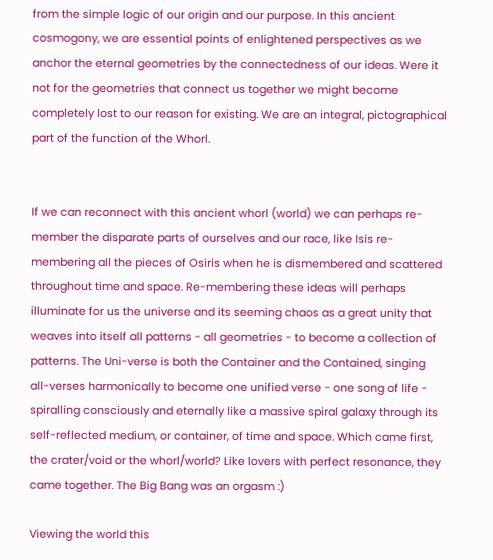from the simple logic of our origin and our purpose. In this ancient cosmogony, we are essential points of enlightened perspectives as we anchor the eternal geometries by the connectedness of our ideas. Were it not for the geometries that connect us together we might become completely lost to our reason for existing. We are an integral, pictographical part of the function of the Whorl.


If we can reconnect with this ancient whorl (world) we can perhaps re-member the disparate parts of ourselves and our race, like Isis re-membering all the pieces of Osiris when he is dismembered and scattered throughout time and space. Re-membering these ideas will perhaps illuminate for us the universe and its seeming chaos as a great unity that weaves into itself all patterns - all geometries - to become a collection of patterns. The Uni-verse is both the Container and the Contained, singing all-verses harmonically to become one unified verse - one song of life - spiralling consciously and eternally like a massive spiral galaxy through its self-reflected medium, or container, of time and space. Which came first, the crater/void or the whorl/world? Like lovers with perfect resonance, they came together. The Big Bang was an orgasm :)

Viewing the world this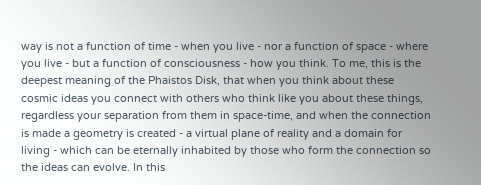way is not a function of time - when you live - nor a function of space - where you live - but a function of consciousness - how you think. To me, this is the deepest meaning of the Phaistos Disk, that when you think about these cosmic ideas you connect with others who think like you about these things, regardless your separation from them in space-time, and when the connection is made a geometry is created - a virtual plane of reality and a domain for living - which can be eternally inhabited by those who form the connection so the ideas can evolve. In this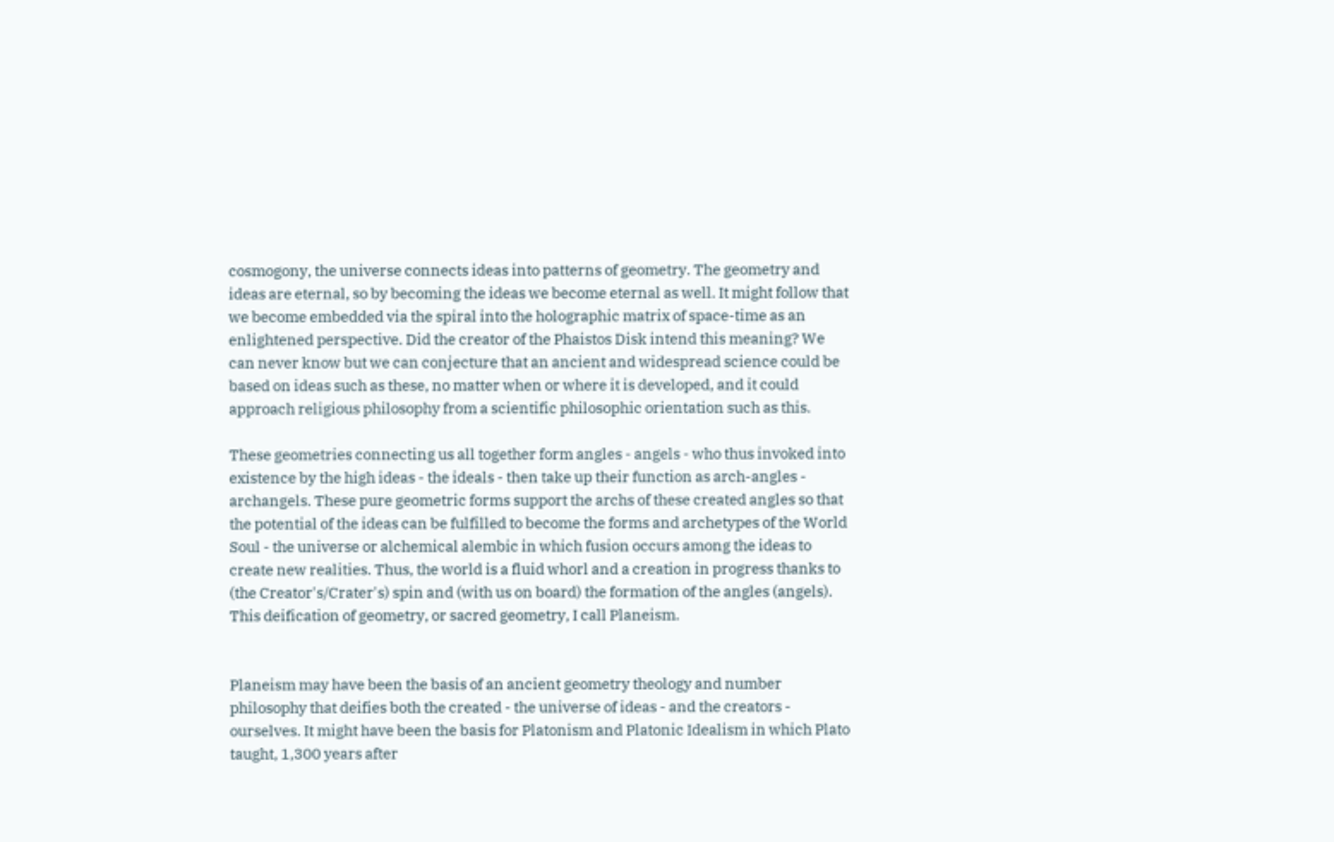cosmogony, the universe connects ideas into patterns of geometry. The geometry and ideas are eternal, so by becoming the ideas we become eternal as well. It might follow that we become embedded via the spiral into the holographic matrix of space-time as an enlightened perspective. Did the creator of the Phaistos Disk intend this meaning? We can never know but we can conjecture that an ancient and widespread science could be based on ideas such as these, no matter when or where it is developed, and it could approach religious philosophy from a scientific philosophic orientation such as this.

These geometries connecting us all together form angles - angels - who thus invoked into existence by the high ideas - the ideals - then take up their function as arch-angles - archangels. These pure geometric forms support the archs of these created angles so that the potential of the ideas can be fulfilled to become the forms and archetypes of the World Soul - the universe or alchemical alembic in which fusion occurs among the ideas to create new realities. Thus, the world is a fluid whorl and a creation in progress thanks to (the Creator's/Crater's) spin and (with us on board) the formation of the angles (angels). This deification of geometry, or sacred geometry, I call Planeism.


Planeism may have been the basis of an ancient geometry theology and number philosophy that deifies both the created - the universe of ideas - and the creators - ourselves. It might have been the basis for Platonism and Platonic Idealism in which Plato taught, 1,300 years after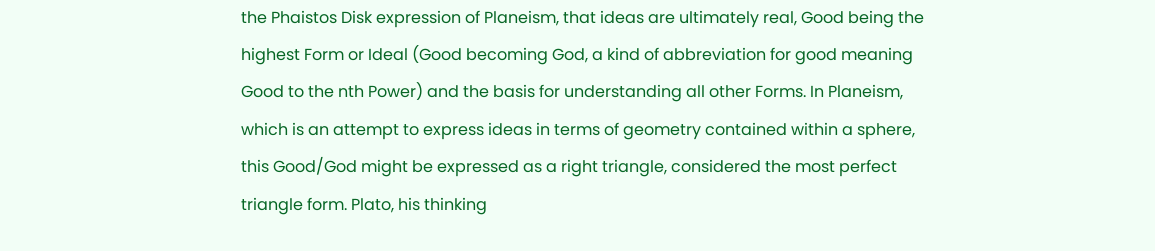the Phaistos Disk expression of Planeism, that ideas are ultimately real, Good being the highest Form or Ideal (Good becoming God, a kind of abbreviation for good meaning Good to the nth Power) and the basis for understanding all other Forms. In Planeism, which is an attempt to express ideas in terms of geometry contained within a sphere, this Good/God might be expressed as a right triangle, considered the most perfect triangle form. Plato, his thinking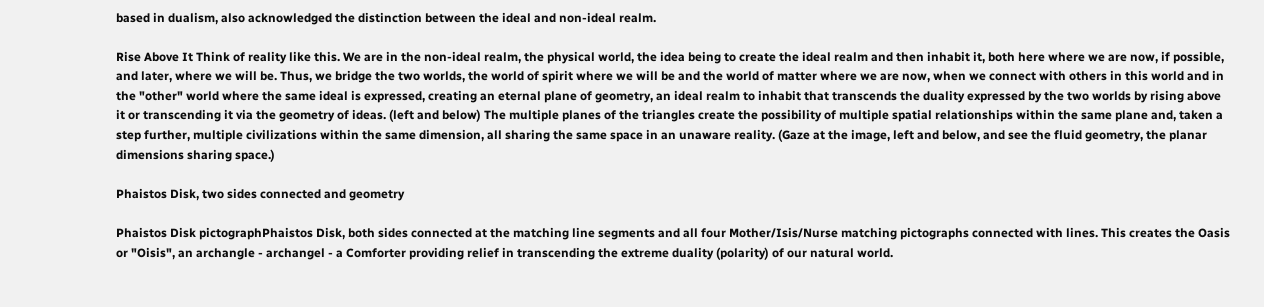based in dualism, also acknowledged the distinction between the ideal and non-ideal realm.

Rise Above It Think of reality like this. We are in the non-ideal realm, the physical world, the idea being to create the ideal realm and then inhabit it, both here where we are now, if possible, and later, where we will be. Thus, we bridge the two worlds, the world of spirit where we will be and the world of matter where we are now, when we connect with others in this world and in the "other" world where the same ideal is expressed, creating an eternal plane of geometry, an ideal realm to inhabit that transcends the duality expressed by the two worlds by rising above it or transcending it via the geometry of ideas. (left and below) The multiple planes of the triangles create the possibility of multiple spatial relationships within the same plane and, taken a step further, multiple civilizations within the same dimension, all sharing the same space in an unaware reality. (Gaze at the image, left and below, and see the fluid geometry, the planar dimensions sharing space.)

Phaistos Disk, two sides connected and geometry

Phaistos Disk pictographPhaistos Disk, both sides connected at the matching line segments and all four Mother/Isis/Nurse matching pictographs connected with lines. This creates the Oasis or "Oisis", an archangle - archangel - a Comforter providing relief in transcending the extreme duality (polarity) of our natural world.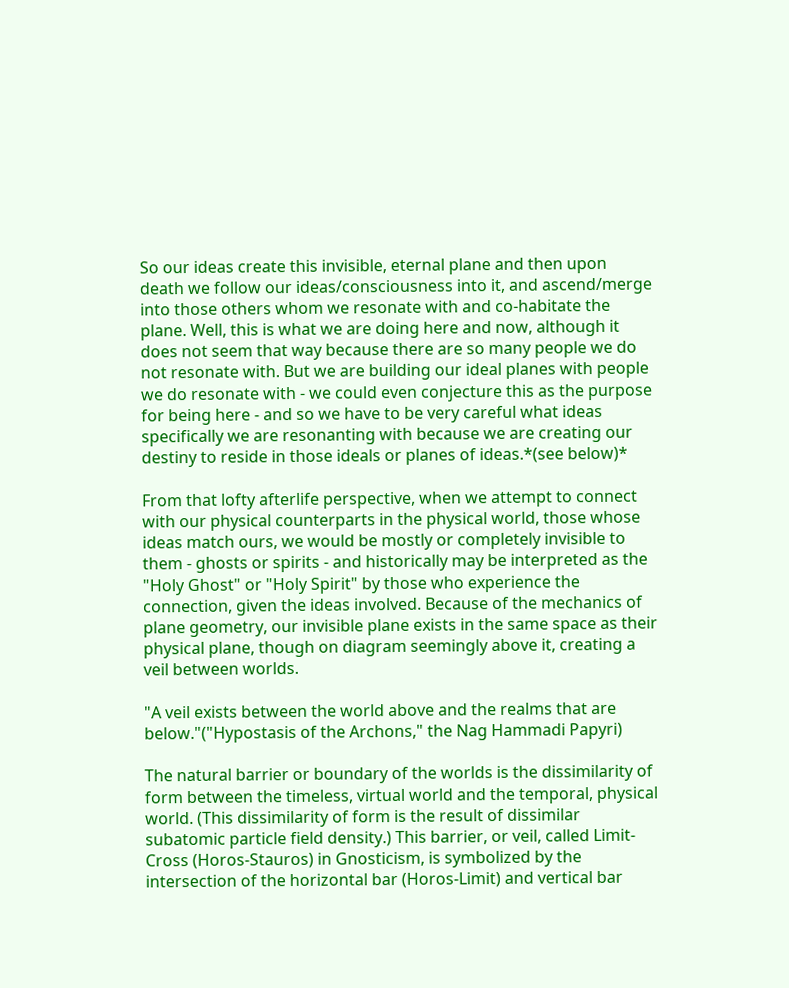So our ideas create this invisible, eternal plane and then upon death we follow our ideas/consciousness into it, and ascend/merge into those others whom we resonate with and co-habitate the plane. Well, this is what we are doing here and now, although it does not seem that way because there are so many people we do not resonate with. But we are building our ideal planes with people we do resonate with - we could even conjecture this as the purpose for being here - and so we have to be very careful what ideas specifically we are resonanting with because we are creating our destiny to reside in those ideals or planes of ideas.*(see below)*

From that lofty afterlife perspective, when we attempt to connect with our physical counterparts in the physical world, those whose ideas match ours, we would be mostly or completely invisible to them - ghosts or spirits - and historically may be interpreted as the "Holy Ghost" or "Holy Spirit" by those who experience the connection, given the ideas involved. Because of the mechanics of plane geometry, our invisible plane exists in the same space as their physical plane, though on diagram seemingly above it, creating a veil between worlds.

"A veil exists between the world above and the realms that are below."("Hypostasis of the Archons," the Nag Hammadi Papyri)

The natural barrier or boundary of the worlds is the dissimilarity of form between the timeless, virtual world and the temporal, physical world. (This dissimilarity of form is the result of dissimilar subatomic particle field density.) This barrier, or veil, called Limit-Cross (Horos-Stauros) in Gnosticism, is symbolized by the intersection of the horizontal bar (Horos-Limit) and vertical bar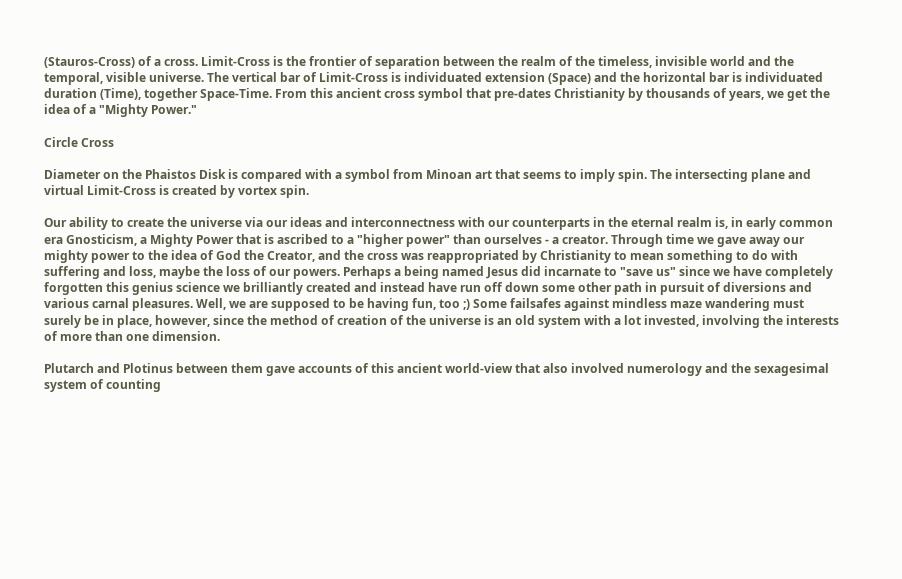(Stauros-Cross) of a cross. Limit-Cross is the frontier of separation between the realm of the timeless, invisible world and the temporal, visible universe. The vertical bar of Limit-Cross is individuated extension (Space) and the horizontal bar is individuated duration (Time), together Space-Time. From this ancient cross symbol that pre-dates Christianity by thousands of years, we get the idea of a "Mighty Power."

Circle Cross

Diameter on the Phaistos Disk is compared with a symbol from Minoan art that seems to imply spin. The intersecting plane and virtual Limit-Cross is created by vortex spin.

Our ability to create the universe via our ideas and interconnectness with our counterparts in the eternal realm is, in early common era Gnosticism, a Mighty Power that is ascribed to a "higher power" than ourselves - a creator. Through time we gave away our mighty power to the idea of God the Creator, and the cross was reappropriated by Christianity to mean something to do with suffering and loss, maybe the loss of our powers. Perhaps a being named Jesus did incarnate to "save us" since we have completely forgotten this genius science we brilliantly created and instead have run off down some other path in pursuit of diversions and various carnal pleasures. Well, we are supposed to be having fun, too ;) Some failsafes against mindless maze wandering must surely be in place, however, since the method of creation of the universe is an old system with a lot invested, involving the interests of more than one dimension.

Plutarch and Plotinus between them gave accounts of this ancient world-view that also involved numerology and the sexagesimal system of counting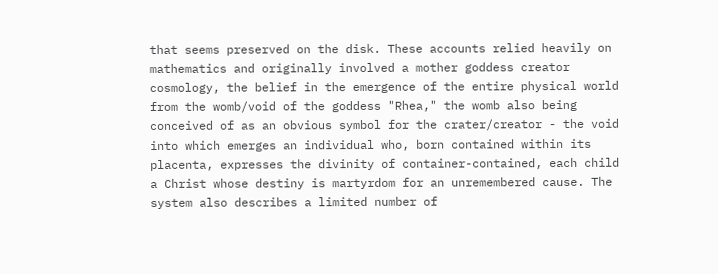that seems preserved on the disk. These accounts relied heavily on mathematics and originally involved a mother goddess creator cosmology, the belief in the emergence of the entire physical world from the womb/void of the goddess "Rhea," the womb also being conceived of as an obvious symbol for the crater/creator - the void into which emerges an individual who, born contained within its placenta, expresses the divinity of container-contained, each child a Christ whose destiny is martyrdom for an unremembered cause. The system also describes a limited number of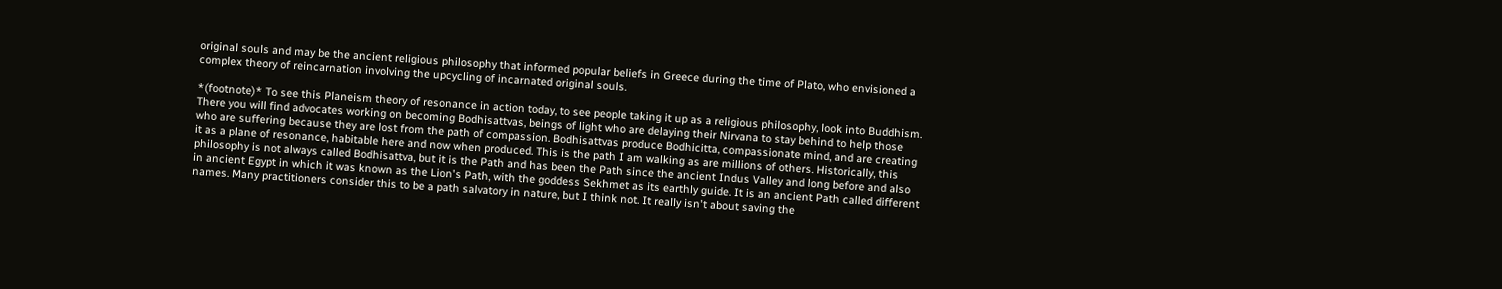original souls and may be the ancient religious philosophy that informed popular beliefs in Greece during the time of Plato, who envisioned a complex theory of reincarnation involving the upcycling of incarnated original souls.

*(footnote)* To see this Planeism theory of resonance in action today, to see people taking it up as a religious philosophy, look into Buddhism. There you will find advocates working on becoming Bodhisattvas, beings of light who are delaying their Nirvana to stay behind to help those who are suffering because they are lost from the path of compassion. Bodhisattvas produce Bodhicitta, compassionate mind, and are creating it as a plane of resonance, habitable here and now when produced. This is the path I am walking as are millions of others. Historically, this philosophy is not always called Bodhisattva, but it is the Path and has been the Path since the ancient Indus Valley and long before and also in ancient Egypt in which it was known as the Lion's Path, with the goddess Sekhmet as its earthly guide. It is an ancient Path called different names. Many practitioners consider this to be a path salvatory in nature, but I think not. It really isn't about saving the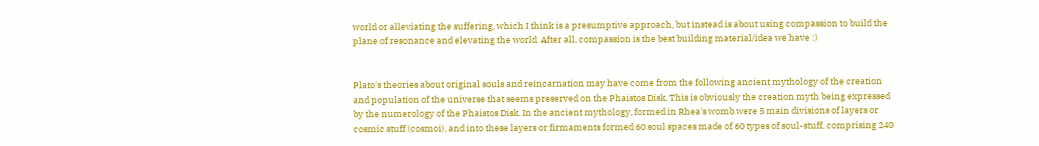world or alleviating the suffering, which I think is a presumptive approach, but instead is about using compassion to build the plane of resonance and elevating the world. After all, compassion is the best building material/idea we have :)


Plato's theories about original souls and reincarnation may have come from the following ancient mythology of the creation and population of the universe that seems preserved on the Phaistos Disk. This is obviously the creation myth being expressed by the numerology of the Phaistos Disk. In the ancient mythology, formed in Rhea's womb were 5 main divisions of layers or cosmic stuff (cosmoi), and into these layers or firmaments formed 60 soul spaces made of 60 types of soul-stuff, comprising 240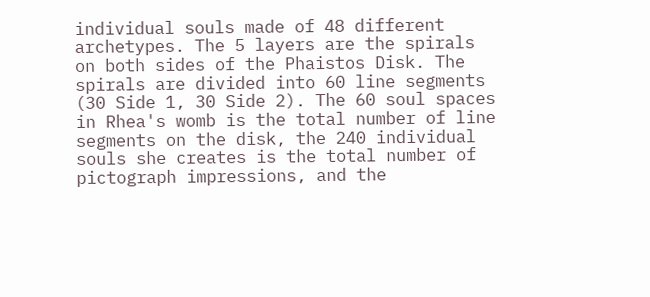individual souls made of 48 different archetypes. The 5 layers are the spirals on both sides of the Phaistos Disk. The spirals are divided into 60 line segments (30 Side 1, 30 Side 2). The 60 soul spaces in Rhea's womb is the total number of line segments on the disk, the 240 individual souls she creates is the total number of pictograph impressions, and the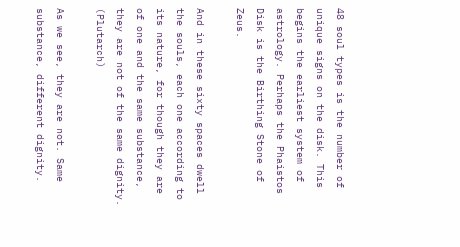48 soul types is the number of unique signs on the disk. This begins the earliest system of astrology. Perhaps the Phaistos Disk is the Birthing Stone of Zeus.

And in these sixty spaces dwell the souls, each one according to its nature, for though they are of one and the same substance, they are not of the same dignity. (Plutarch)

As we see, they are not. Same substance, different dignity.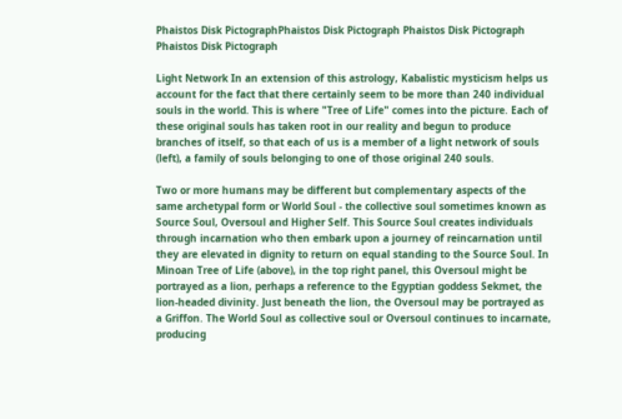Phaistos Disk PictographPhaistos Disk Pictograph Phaistos Disk Pictograph Phaistos Disk Pictograph

Light Network In an extension of this astrology, Kabalistic mysticism helps us account for the fact that there certainly seem to be more than 240 individual souls in the world. This is where "Tree of Life" comes into the picture. Each of these original souls has taken root in our reality and begun to produce branches of itself, so that each of us is a member of a light network of souls (left), a family of souls belonging to one of those original 240 souls.

Two or more humans may be different but complementary aspects of the same archetypal form or World Soul - the collective soul sometimes known as Source Soul, Oversoul and Higher Self. This Source Soul creates individuals through incarnation who then embark upon a journey of reincarnation until they are elevated in dignity to return on equal standing to the Source Soul. In Minoan Tree of Life (above), in the top right panel, this Oversoul might be portrayed as a lion, perhaps a reference to the Egyptian goddess Sekmet, the lion-headed divinity. Just beneath the lion, the Oversoul may be portrayed as a Griffon. The World Soul as collective soul or Oversoul continues to incarnate, producing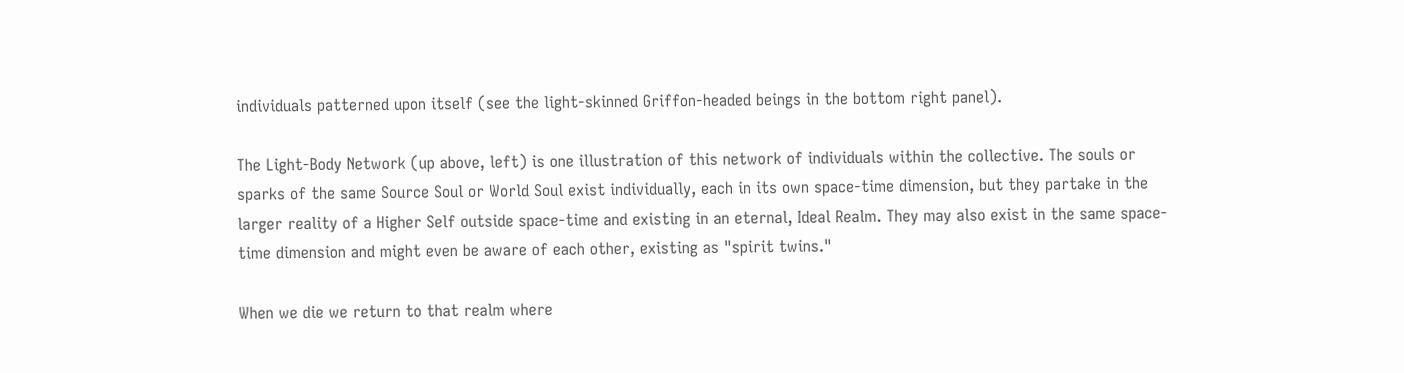individuals patterned upon itself (see the light-skinned Griffon-headed beings in the bottom right panel).

The Light-Body Network (up above, left) is one illustration of this network of individuals within the collective. The souls or sparks of the same Source Soul or World Soul exist individually, each in its own space-time dimension, but they partake in the larger reality of a Higher Self outside space-time and existing in an eternal, Ideal Realm. They may also exist in the same space-time dimension and might even be aware of each other, existing as "spirit twins."

When we die we return to that realm where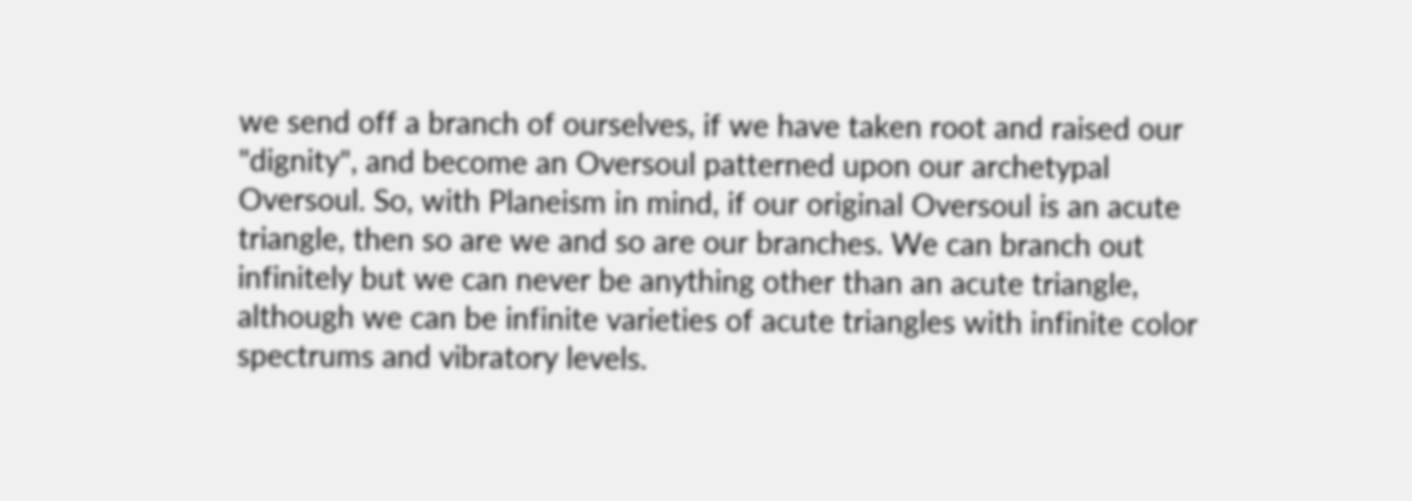we send off a branch of ourselves, if we have taken root and raised our "dignity", and become an Oversoul patterned upon our archetypal Oversoul. So, with Planeism in mind, if our original Oversoul is an acute triangle, then so are we and so are our branches. We can branch out infinitely but we can never be anything other than an acute triangle, although we can be infinite varieties of acute triangles with infinite color spectrums and vibratory levels.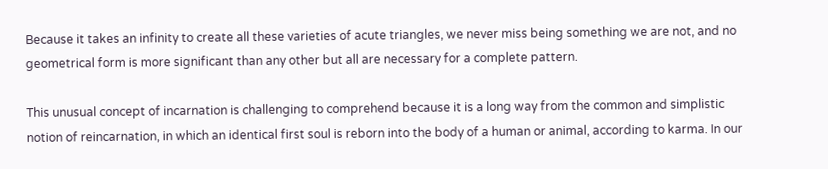Because it takes an infinity to create all these varieties of acute triangles, we never miss being something we are not, and no geometrical form is more significant than any other but all are necessary for a complete pattern.

This unusual concept of incarnation is challenging to comprehend because it is a long way from the common and simplistic notion of reincarnation, in which an identical first soul is reborn into the body of a human or animal, according to karma. In our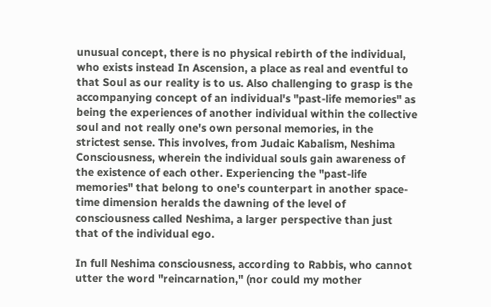unusual concept, there is no physical rebirth of the individual, who exists instead In Ascension, a place as real and eventful to that Soul as our reality is to us. Also challenging to grasp is the accompanying concept of an individual's "past-life memories" as being the experiences of another individual within the collective soul and not really one's own personal memories, in the strictest sense. This involves, from Judaic Kabalism, Neshima Consciousness, wherein the individual souls gain awareness of the existence of each other. Experiencing the "past-life memories" that belong to one's counterpart in another space-time dimension heralds the dawning of the level of consciousness called Neshima, a larger perspective than just that of the individual ego.

In full Neshima consciousness, according to Rabbis, who cannot utter the word "reincarnation," (nor could my mother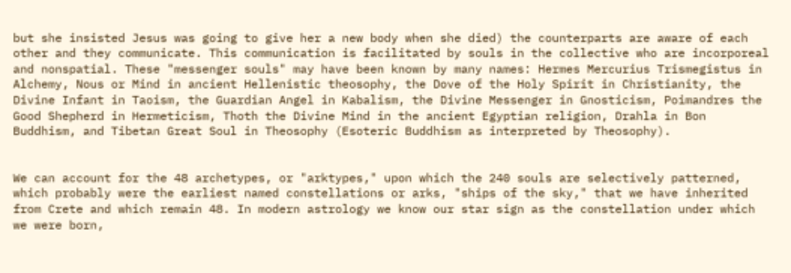but she insisted Jesus was going to give her a new body when she died) the counterparts are aware of each other and they communicate. This communication is facilitated by souls in the collective who are incorporeal and nonspatial. These "messenger souls" may have been known by many names: Hermes Mercurius Trismegistus in Alchemy, Nous or Mind in ancient Hellenistic theosophy, the Dove of the Holy Spirit in Christianity, the Divine Infant in Taoism, the Guardian Angel in Kabalism, the Divine Messenger in Gnosticism, Poimandres the Good Shepherd in Hermeticism, Thoth the Divine Mind in the ancient Egyptian religion, Drahla in Bon Buddhism, and Tibetan Great Soul in Theosophy (Esoteric Buddhism as interpreted by Theosophy).


We can account for the 48 archetypes, or "arktypes," upon which the 240 souls are selectively patterned, which probably were the earliest named constellations or arks, "ships of the sky," that we have inherited from Crete and which remain 48. In modern astrology we know our star sign as the constellation under which we were born,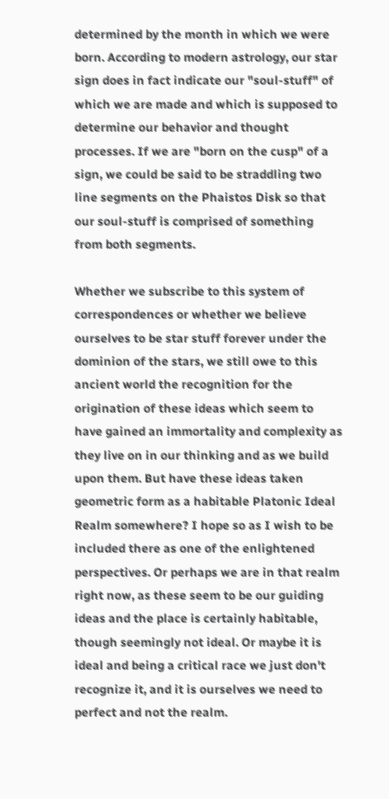determined by the month in which we were born. According to modern astrology, our star sign does in fact indicate our "soul-stuff" of which we are made and which is supposed to determine our behavior and thought processes. If we are "born on the cusp" of a sign, we could be said to be straddling two line segments on the Phaistos Disk so that our soul-stuff is comprised of something from both segments.

Whether we subscribe to this system of correspondences or whether we believe ourselves to be star stuff forever under the dominion of the stars, we still owe to this ancient world the recognition for the origination of these ideas which seem to have gained an immortality and complexity as they live on in our thinking and as we build upon them. But have these ideas taken geometric form as a habitable Platonic Ideal Realm somewhere? I hope so as I wish to be included there as one of the enlightened perspectives. Or perhaps we are in that realm right now, as these seem to be our guiding ideas and the place is certainly habitable, though seemingly not ideal. Or maybe it is ideal and being a critical race we just don't recognize it, and it is ourselves we need to perfect and not the realm.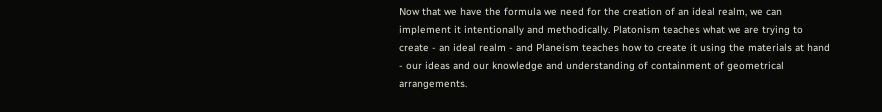Now that we have the formula we need for the creation of an ideal realm, we can implement it intentionally and methodically. Platonism teaches what we are trying to create - an ideal realm - and Planeism teaches how to create it using the materials at hand - our ideas and our knowledge and understanding of containment of geometrical arrangements.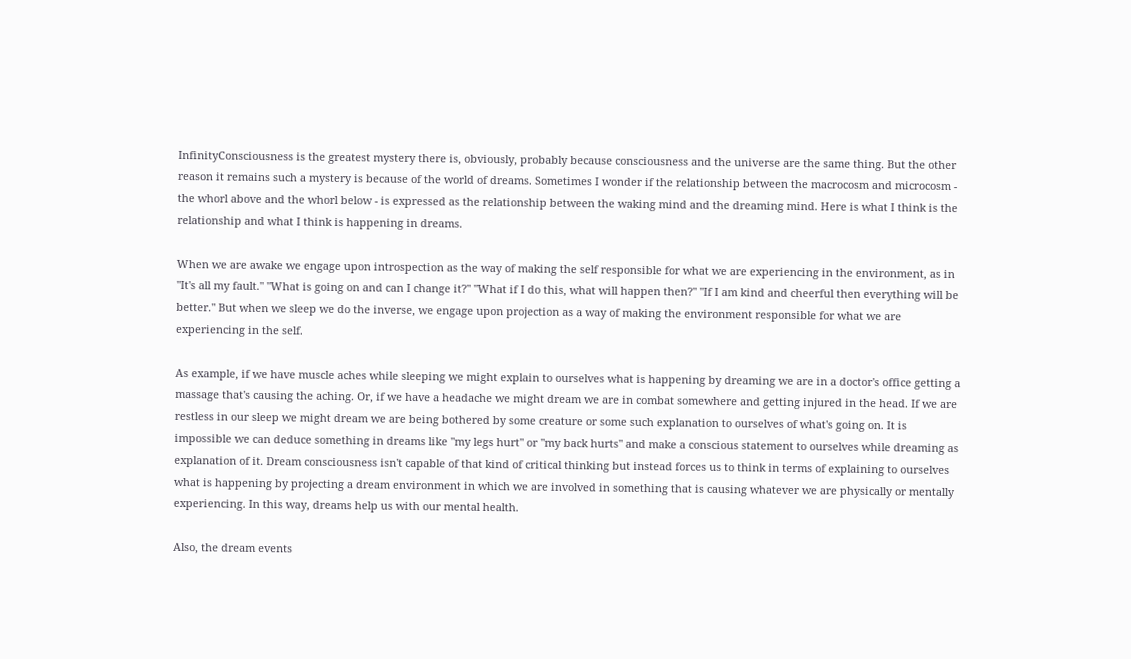InfinityConsciousness is the greatest mystery there is, obviously, probably because consciousness and the universe are the same thing. But the other reason it remains such a mystery is because of the world of dreams. Sometimes I wonder if the relationship between the macrocosm and microcosm - the whorl above and the whorl below - is expressed as the relationship between the waking mind and the dreaming mind. Here is what I think is the relationship and what I think is happening in dreams.

When we are awake we engage upon introspection as the way of making the self responsible for what we are experiencing in the environment, as in "It's all my fault." "What is going on and can I change it?" "What if I do this, what will happen then?" "If I am kind and cheerful then everything will be better." But when we sleep we do the inverse, we engage upon projection as a way of making the environment responsible for what we are experiencing in the self.

As example, if we have muscle aches while sleeping we might explain to ourselves what is happening by dreaming we are in a doctor's office getting a massage that's causing the aching. Or, if we have a headache we might dream we are in combat somewhere and getting injured in the head. If we are restless in our sleep we might dream we are being bothered by some creature or some such explanation to ourselves of what's going on. It is impossible we can deduce something in dreams like "my legs hurt" or "my back hurts" and make a conscious statement to ourselves while dreaming as explanation of it. Dream consciousness isn't capable of that kind of critical thinking but instead forces us to think in terms of explaining to ourselves what is happening by projecting a dream environment in which we are involved in something that is causing whatever we are physically or mentally experiencing. In this way, dreams help us with our mental health.

Also, the dream events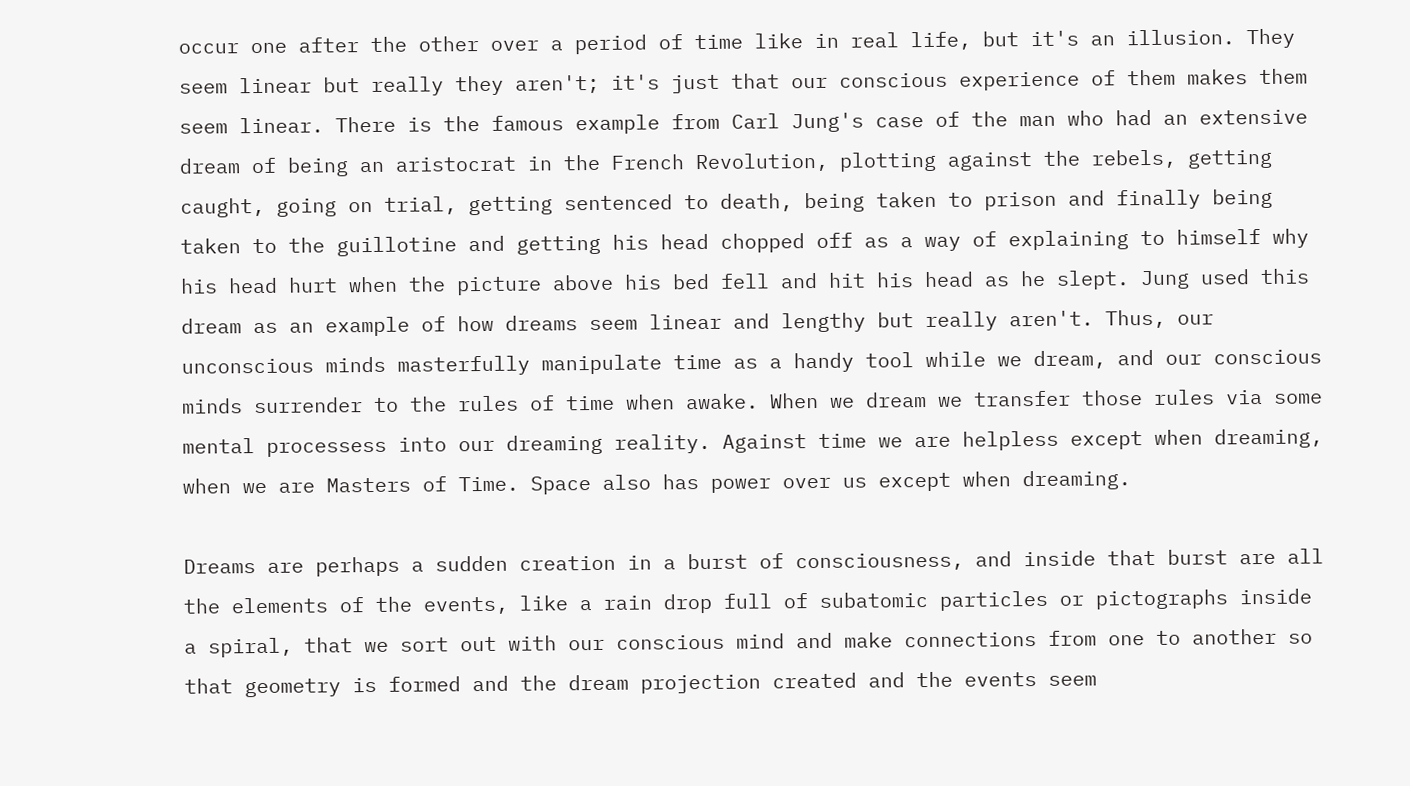occur one after the other over a period of time like in real life, but it's an illusion. They seem linear but really they aren't; it's just that our conscious experience of them makes them seem linear. There is the famous example from Carl Jung's case of the man who had an extensive dream of being an aristocrat in the French Revolution, plotting against the rebels, getting caught, going on trial, getting sentenced to death, being taken to prison and finally being taken to the guillotine and getting his head chopped off as a way of explaining to himself why his head hurt when the picture above his bed fell and hit his head as he slept. Jung used this dream as an example of how dreams seem linear and lengthy but really aren't. Thus, our unconscious minds masterfully manipulate time as a handy tool while we dream, and our conscious minds surrender to the rules of time when awake. When we dream we transfer those rules via some mental processess into our dreaming reality. Against time we are helpless except when dreaming, when we are Masters of Time. Space also has power over us except when dreaming.

Dreams are perhaps a sudden creation in a burst of consciousness, and inside that burst are all the elements of the events, like a rain drop full of subatomic particles or pictographs inside a spiral, that we sort out with our conscious mind and make connections from one to another so that geometry is formed and the dream projection created and the events seem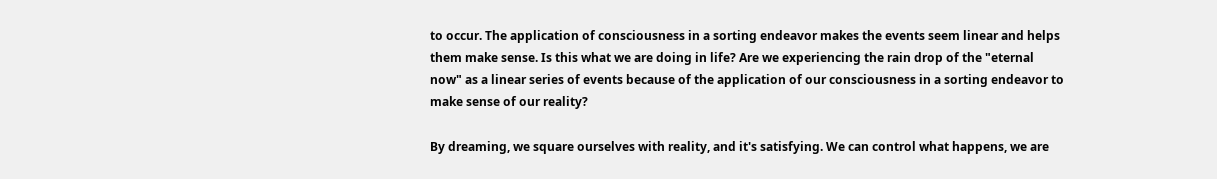to occur. The application of consciousness in a sorting endeavor makes the events seem linear and helps them make sense. Is this what we are doing in life? Are we experiencing the rain drop of the "eternal now" as a linear series of events because of the application of our consciousness in a sorting endeavor to make sense of our reality?

By dreaming, we square ourselves with reality, and it's satisfying. We can control what happens, we are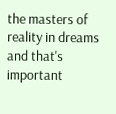the masters of reality in dreams and that's important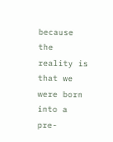because the reality is that we were born into a pre-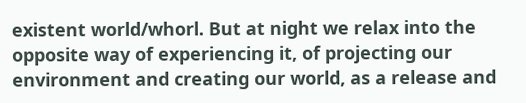existent world/whorl. But at night we relax into the opposite way of experiencing it, of projecting our environment and creating our world, as a release and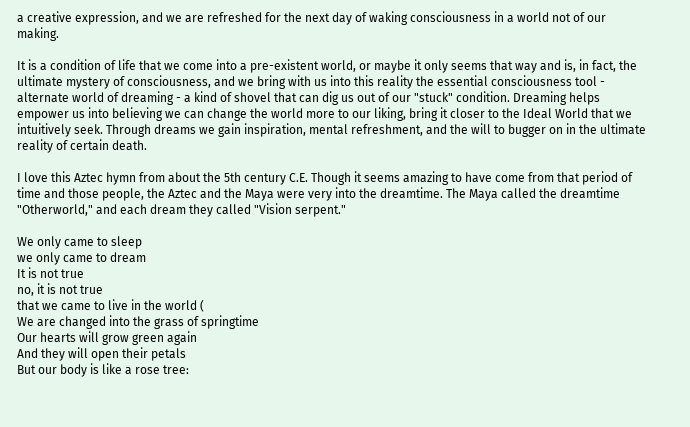a creative expression, and we are refreshed for the next day of waking consciousness in a world not of our making.

It is a condition of life that we come into a pre-existent world, or maybe it only seems that way and is, in fact, the ultimate mystery of consciousness, and we bring with us into this reality the essential consciousness tool - alternate world of dreaming - a kind of shovel that can dig us out of our "stuck" condition. Dreaming helps empower us into believing we can change the world more to our liking, bring it closer to the Ideal World that we intuitively seek. Through dreams we gain inspiration, mental refreshment, and the will to bugger on in the ultimate reality of certain death.

I love this Aztec hymn from about the 5th century C.E. Though it seems amazing to have come from that period of time and those people, the Aztec and the Maya were very into the dreamtime. The Maya called the dreamtime "Otherworld," and each dream they called "Vision serpent."

We only came to sleep
we only came to dream
It is not true
no, it is not true
that we came to live in the world (
We are changed into the grass of springtime
Our hearts will grow green again
And they will open their petals
But our body is like a rose tree: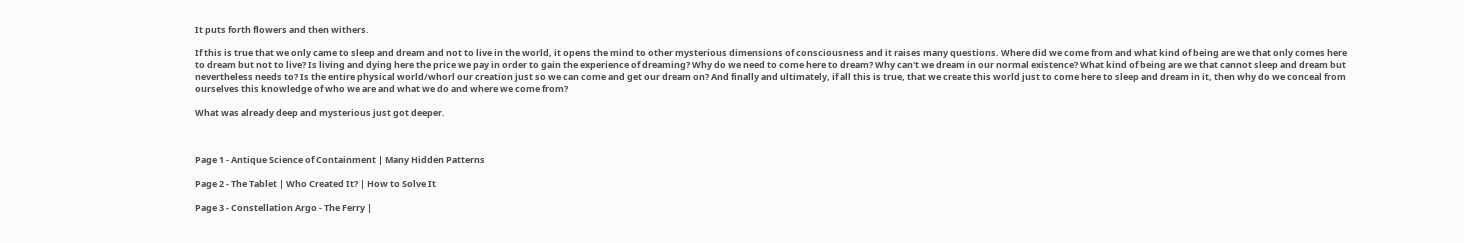It puts forth flowers and then withers.

If this is true that we only came to sleep and dream and not to live in the world, it opens the mind to other mysterious dimensions of consciousness and it raises many questions. Where did we come from and what kind of being are we that only comes here to dream but not to live? Is living and dying here the price we pay in order to gain the experience of dreaming? Why do we need to come here to dream? Why can't we dream in our normal existence? What kind of being are we that cannot sleep and dream but nevertheless needs to? Is the entire physical world/whorl our creation just so we can come and get our dream on? And finally and ultimately, if all this is true, that we create this world just to come here to sleep and dream in it, then why do we conceal from ourselves this knowledge of who we are and what we do and where we come from?

What was already deep and mysterious just got deeper.



Page 1 - Antique Science of Containment | Many Hidden Patterns

Page 2 - The Tablet | Who Created It? | How to Solve It

Page 3 - Constellation Argo - The Ferry |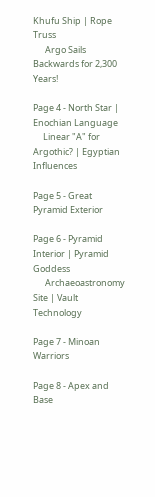Khufu Ship | Rope Truss
      Argo Sails Backwards for 2,300 Years!

Page 4 - North Star | Enochian Language
     Linear "A" for Argothic? | Egyptian Influences

Page 5 - Great Pyramid Exterior

Page 6 - Pyramid Interior | Pyramid Goddess
      Archaeoastronomy Site | Vault Technology

Page 7 - Minoan Warriors

Page 8 - Apex and Base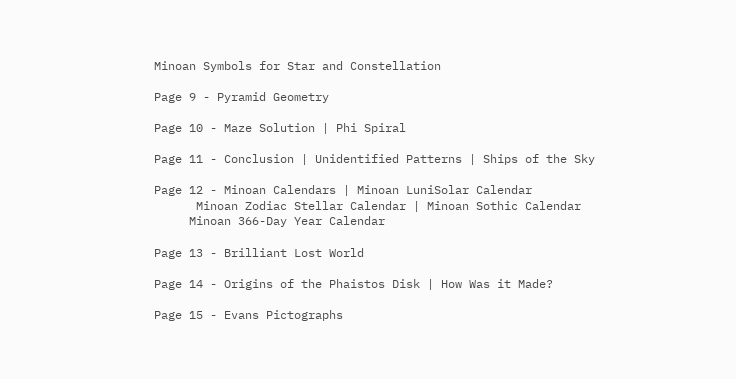Minoan Symbols for Star and Constellation

Page 9 - Pyramid Geometry

Page 10 - Maze Solution | Phi Spiral

Page 11 - Conclusion | Unidentified Patterns | Ships of the Sky

Page 12 - Minoan Calendars | Minoan LuniSolar Calendar
      Minoan Zodiac Stellar Calendar | Minoan Sothic Calendar
     Minoan 366-Day Year Calendar

Page 13 - Brilliant Lost World

Page 14 - Origins of the Phaistos Disk | How Was it Made?

Page 15 - Evans Pictographs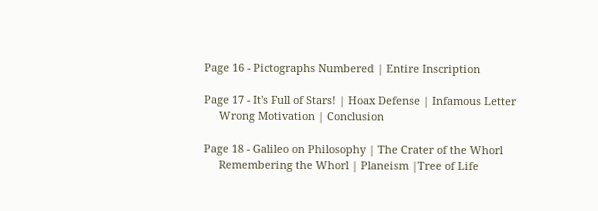Page 16 - Pictographs Numbered | Entire Inscription

Page 17 - It's Full of Stars! | Hoax Defense | Infamous Letter
     Wrong Motivation | Conclusion

Page 18 - Galileo on Philosophy | The Crater of the Whorl
     Remembering the Whorl | Planeism |Tree of Life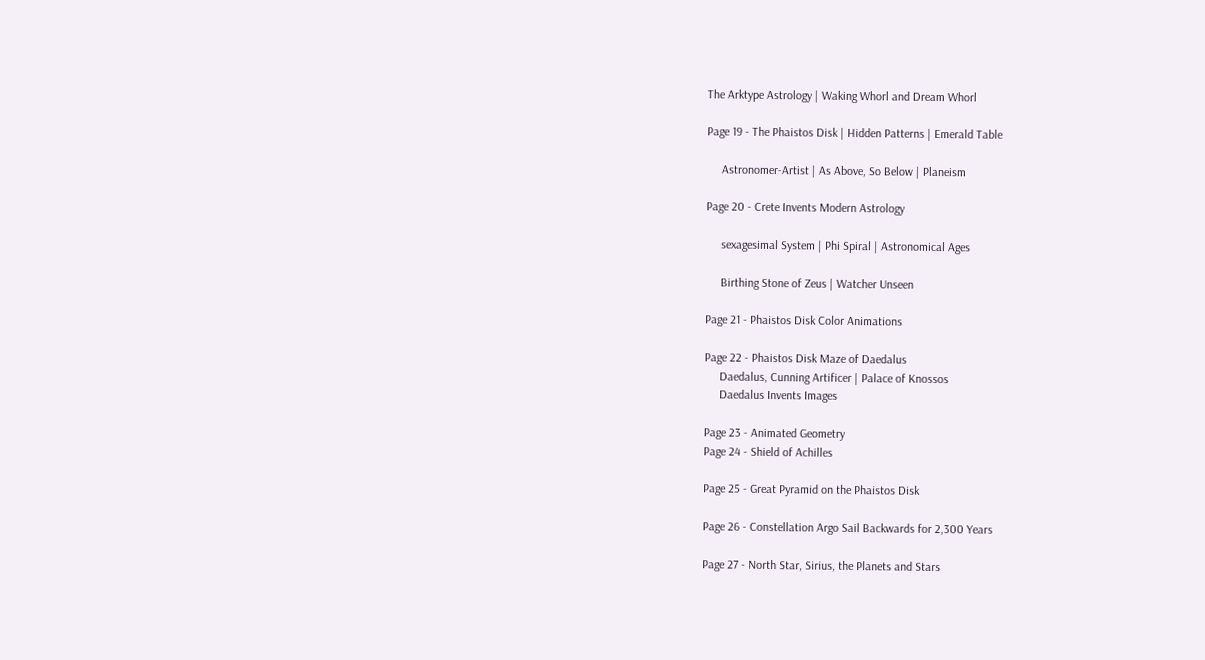The Arktype Astrology | Waking Whorl and Dream Whorl

Page 19 - The Phaistos Disk | Hidden Patterns | Emerald Table

     Astronomer-Artist | As Above, So Below | Planeism

Page 20 - Crete Invents Modern Astrology

     sexagesimal System | Phi Spiral | Astronomical Ages

     Birthing Stone of Zeus | Watcher Unseen

Page 21 - Phaistos Disk Color Animations

Page 22 - Phaistos Disk Maze of Daedalus
     Daedalus, Cunning Artificer | Palace of Knossos
     Daedalus Invents Images

Page 23 - Animated Geometry
Page 24 - Shield of Achilles

Page 25 - Great Pyramid on the Phaistos Disk

Page 26 - Constellation Argo Sail Backwards for 2,300 Years

Page 27 - North Star, Sirius, the Planets and Stars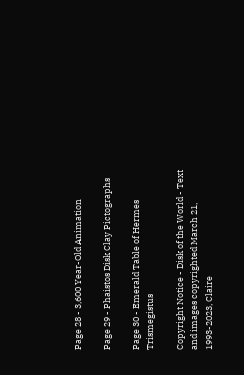Page 28 - 3,600 Year-Old Animation

Page 29 - Phaistos Disk Clay Pictographs

Page 30 - Emerald Table of Hermes Trismegistus

Copyright Notice - Disk of the World - Text and images copyrighted March 21, 1993-2023, Claire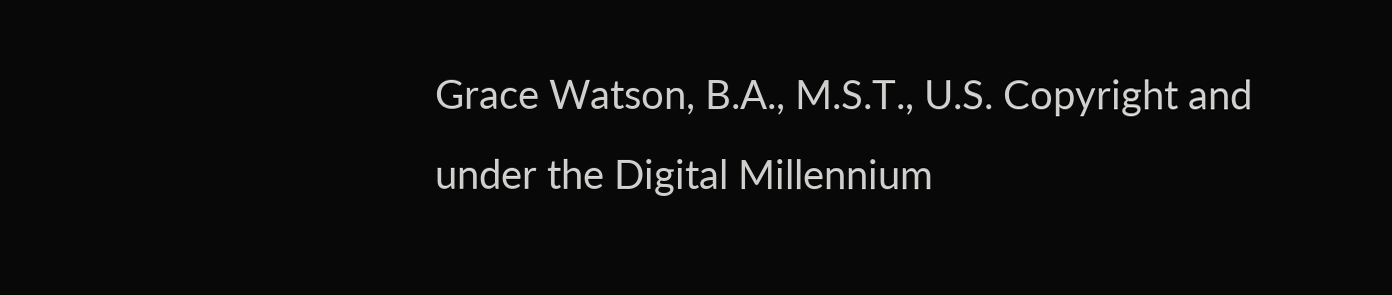Grace Watson, B.A., M.S.T., U.S. Copyright and under the Digital Millennium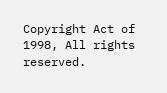Copyright Act of 1998, All rights reserved.